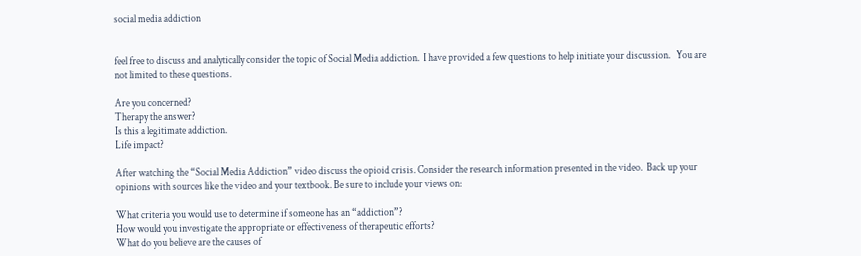social media addiction


feel free to discuss and analytically consider the topic of Social Media addiction.  I have provided a few questions to help initiate your discussion.   You are not limited to these questions.

Are you concerned?
Therapy the answer?
Is this a legitimate addiction.
Life impact?

After watching the “Social Media Addiction” video discuss the opioid crisis. Consider the research information presented in the video.  Back up your opinions with sources like the video and your textbook. Be sure to include your views on:

What criteria you would use to determine if someone has an “addiction”?
How would you investigate the appropriate or effectiveness of therapeutic efforts?
What do you believe are the causes of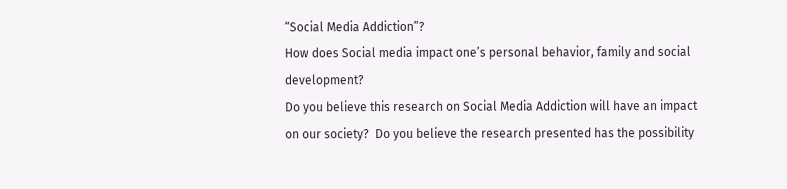“Social Media Addiction”?
How does Social media impact one’s personal behavior, family and social development?
Do you believe this research on Social Media Addiction will have an impact on our society?  Do you believe the research presented has the possibility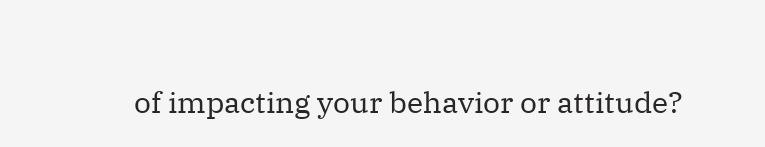of impacting your behavior or attitude?